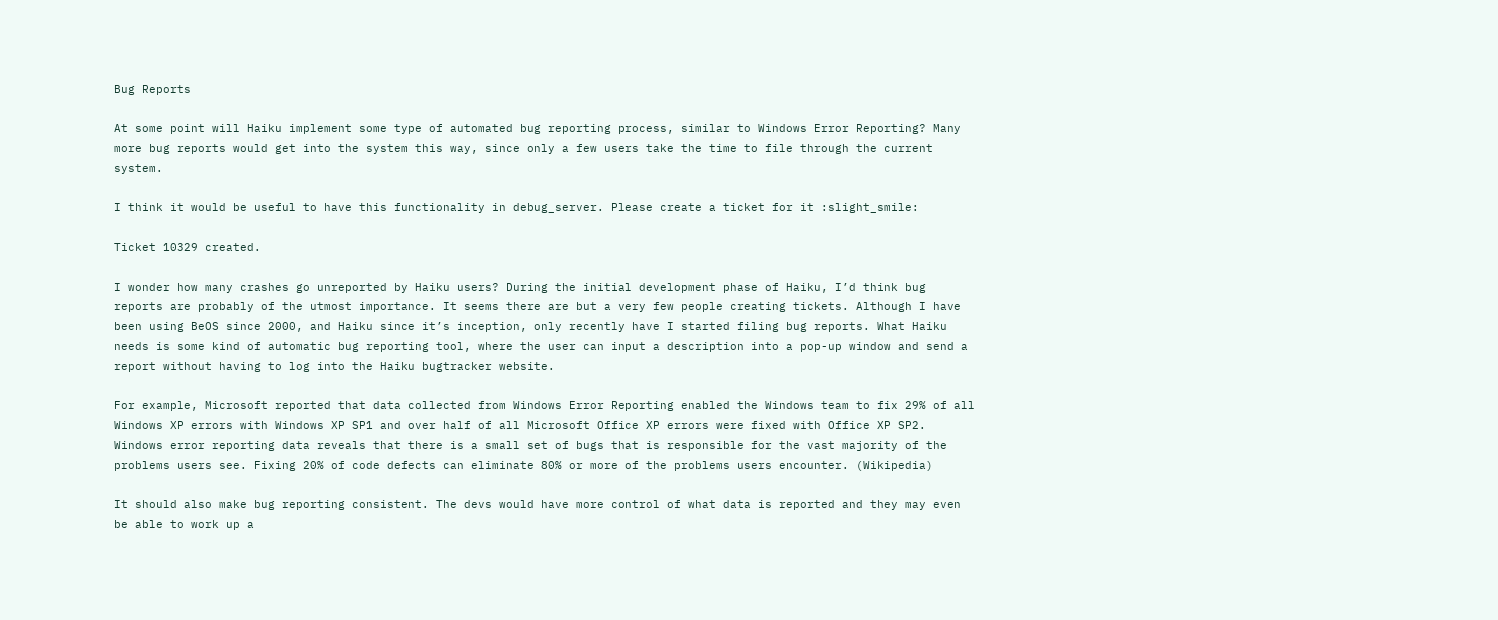Bug Reports

At some point will Haiku implement some type of automated bug reporting process, similar to Windows Error Reporting? Many more bug reports would get into the system this way, since only a few users take the time to file through the current system.

I think it would be useful to have this functionality in debug_server. Please create a ticket for it :slight_smile:

Ticket 10329 created.

I wonder how many crashes go unreported by Haiku users? During the initial development phase of Haiku, I’d think bug reports are probably of the utmost importance. It seems there are but a very few people creating tickets. Although I have been using BeOS since 2000, and Haiku since it’s inception, only recently have I started filing bug reports. What Haiku needs is some kind of automatic bug reporting tool, where the user can input a description into a pop-up window and send a report without having to log into the Haiku bugtracker website.

For example, Microsoft reported that data collected from Windows Error Reporting enabled the Windows team to fix 29% of all Windows XP errors with Windows XP SP1 and over half of all Microsoft Office XP errors were fixed with Office XP SP2. Windows error reporting data reveals that there is a small set of bugs that is responsible for the vast majority of the problems users see. Fixing 20% of code defects can eliminate 80% or more of the problems users encounter. (Wikipedia)

It should also make bug reporting consistent. The devs would have more control of what data is reported and they may even be able to work up a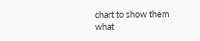chart to show them what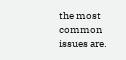the most common issues are.